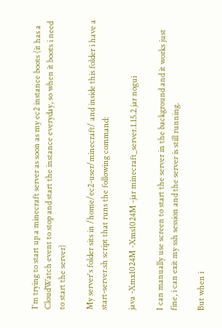I'm trying to start up a minecraft server as soon as my ec2 instance boots (it has a CloudWatch event to stop and start the instance everyday, so when it boots i need to start the server)

My server's folder sits in /home/ec2-user/minecraft/ and inside this folder i have a start-server.sh script that runs the following command:

java -Xmx1024M -Xms1024M -jar minecraft_server.1.15.2.jar nogui

I can manually use screen to start the server in the background and it works just fine, i can exit my ssh session and the server is still running.

But when i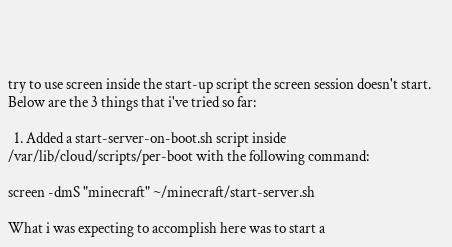try to use screen inside the start-up script the screen session doesn't start. Below are the 3 things that i've tried so far:

  1. Added a start-server-on-boot.sh script inside /var/lib/cloud/scripts/per-boot with the following command:

screen -dmS "minecraft" ~/minecraft/start-server.sh

What i was expecting to accomplish here was to start a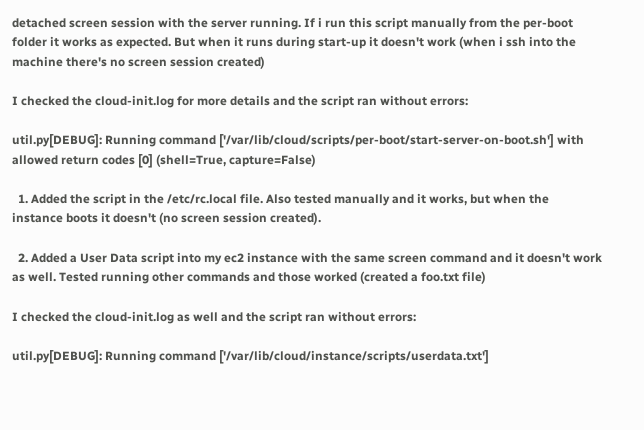detached screen session with the server running. If i run this script manually from the per-boot folder it works as expected. But when it runs during start-up it doesn't work (when i ssh into the machine there's no screen session created)

I checked the cloud-init.log for more details and the script ran without errors:

util.py[DEBUG]: Running command ['/var/lib/cloud/scripts/per-boot/start-server-on-boot.sh'] with allowed return codes [0] (shell=True, capture=False)

  1. Added the script in the /etc/rc.local file. Also tested manually and it works, but when the instance boots it doesn't (no screen session created).

  2. Added a User Data script into my ec2 instance with the same screen command and it doesn't work as well. Tested running other commands and those worked (created a foo.txt file)

I checked the cloud-init.log as well and the script ran without errors:

util.py[DEBUG]: Running command ['/var/lib/cloud/instance/scripts/userdata.txt']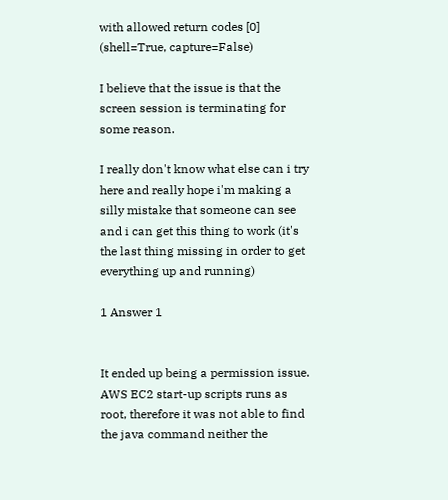with allowed return codes [0] (shell=True, capture=False)

I believe that the issue is that the screen session is terminating for some reason.

I really don't know what else can i try here and really hope i'm making a silly mistake that someone can see and i can get this thing to work (it's the last thing missing in order to get everything up and running)

1 Answer 1


It ended up being a permission issue. AWS EC2 start-up scripts runs as root, therefore it was not able to find the java command neither the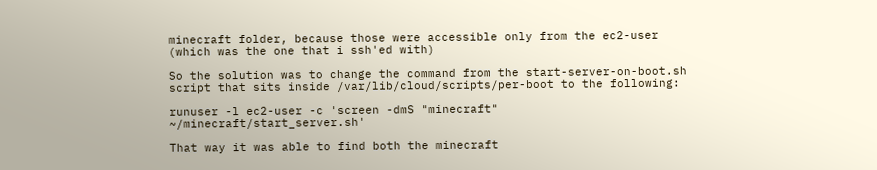minecraft folder, because those were accessible only from the ec2-user (which was the one that i ssh'ed with)

So the solution was to change the command from the start-server-on-boot.sh script that sits inside /var/lib/cloud/scripts/per-boot to the following:

runuser -l ec2-user -c 'screen -dmS "minecraft" ~/minecraft/start_server.sh'

That way it was able to find both the minecraft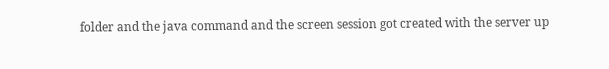folder and the java command and the screen session got created with the server up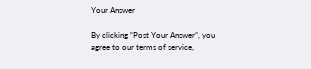Your Answer

By clicking “Post Your Answer”, you agree to our terms of service,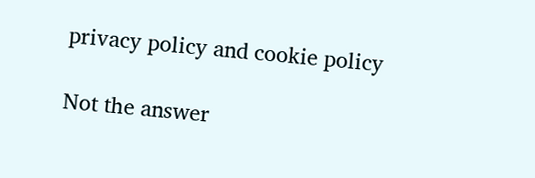privacy policy and cookie policy

Not the answer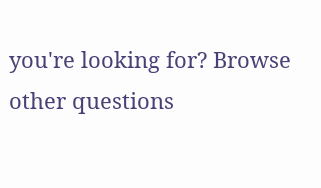you're looking for? Browse other questions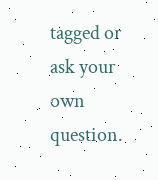tagged or ask your own question.